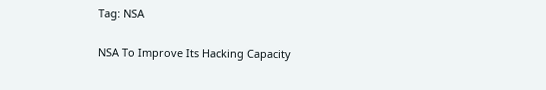Tag: NSA

NSA To Improve Its Hacking Capacity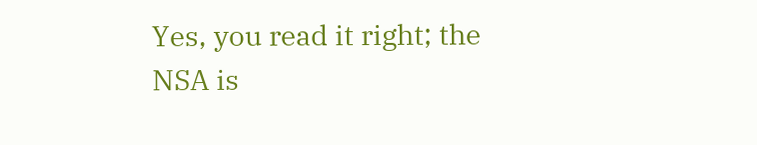Yes, you read it right; the NSA is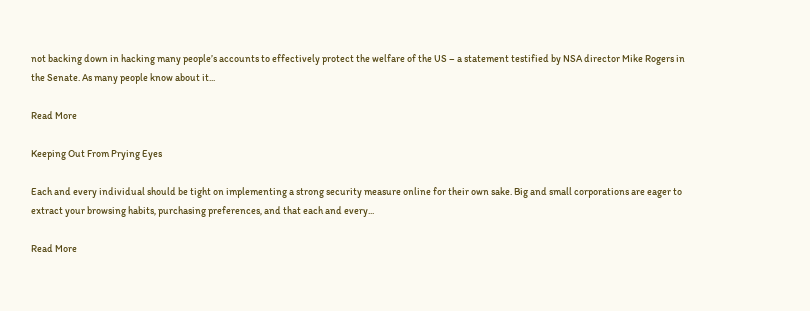not backing down in hacking many people’s accounts to effectively protect the welfare of the US – a statement testified by NSA director Mike Rogers in the Senate. As many people know about it...

Read More

Keeping Out From Prying Eyes

Each and every individual should be tight on implementing a strong security measure online for their own sake. Big and small corporations are eager to extract your browsing habits, purchasing preferences, and that each and every...

Read More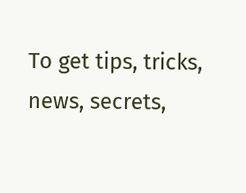To get tips, tricks, news, secrets,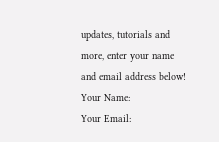updates, tutorials and more, enter your name and email address below!
Your Name:
Your Email: